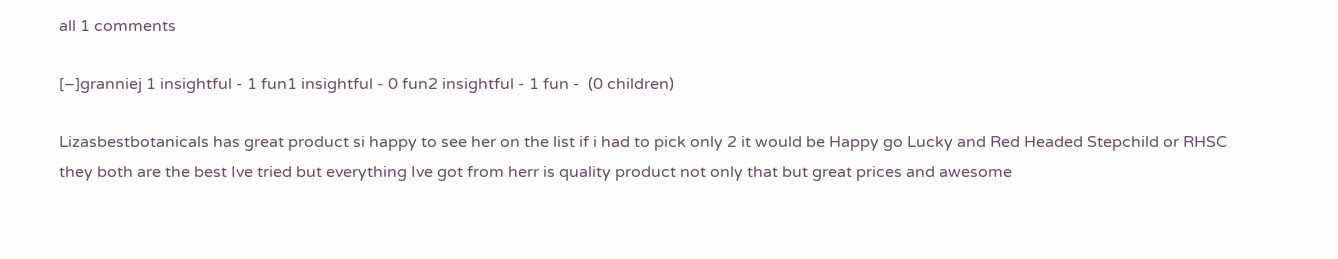all 1 comments

[–]granniej 1 insightful - 1 fun1 insightful - 0 fun2 insightful - 1 fun -  (0 children)

Lizasbestbotanicals has great product si happy to see her on the list if i had to pick only 2 it would be Happy go Lucky and Red Headed Stepchild or RHSC they both are the best Ive tried but everything Ive got from herr is quality product not only that but great prices and awesome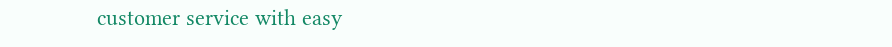customer service with easy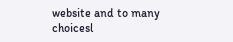website and to many choicesl